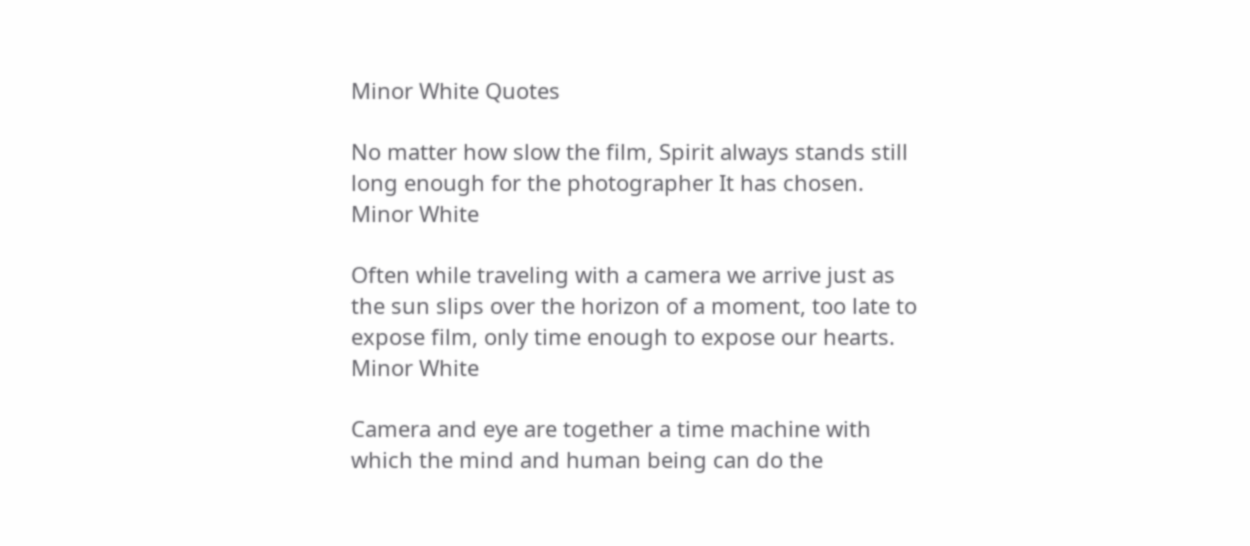Minor White Quotes

No matter how slow the film, Spirit always stands still long enough for the photographer It has chosen. Minor White

Often while traveling with a camera we arrive just as the sun slips over the horizon of a moment, too late to expose film, only time enough to expose our hearts. Minor White

Camera and eye are together a time machine with which the mind and human being can do the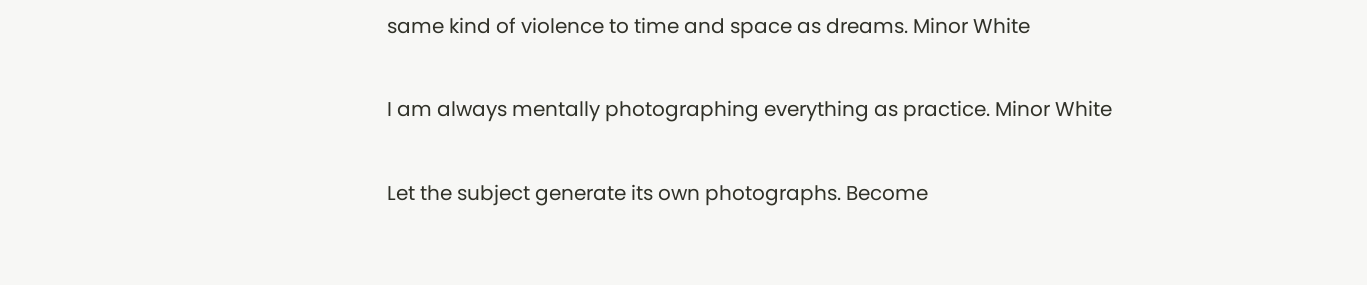same kind of violence to time and space as dreams. Minor White

I am always mentally photographing everything as practice. Minor White

Let the subject generate its own photographs. Become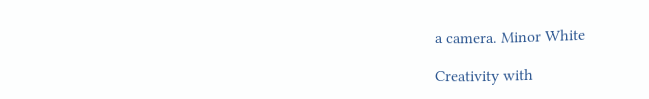a camera. Minor White

Creativity with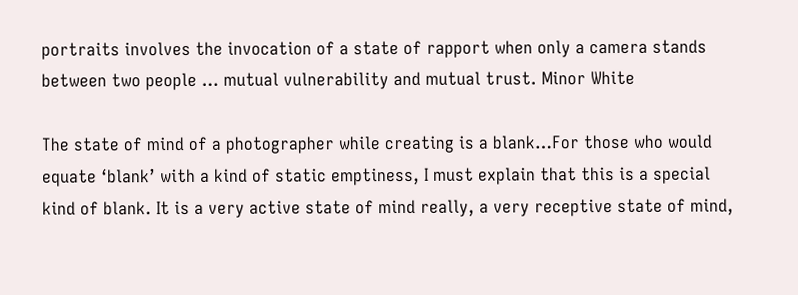portraits involves the invocation of a state of rapport when only a camera stands between two people … mutual vulnerability and mutual trust. Minor White

The state of mind of a photographer while creating is a blank…For those who would equate ‘blank’ with a kind of static emptiness, I must explain that this is a special kind of blank. It is a very active state of mind really, a very receptive state of mind,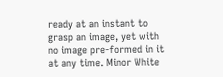ready at an instant to grasp an image, yet with no image pre-formed in it at any time. Minor White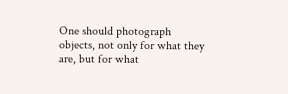One should photograph objects, not only for what they are, but for what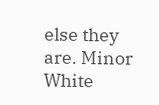else they are. Minor White